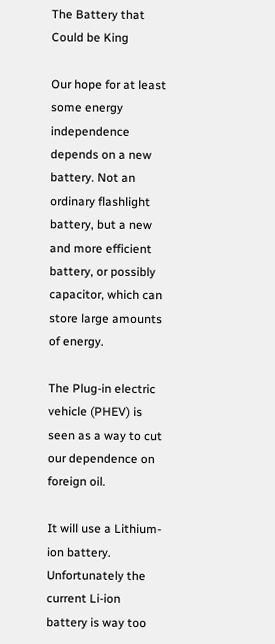The Battery that Could be King

Our hope for at least some energy independence depends on a new battery. Not an ordinary flashlight battery, but a new and more efficient battery, or possibly capacitor, which can store large amounts of energy.

The Plug-in electric vehicle (PHEV) is seen as a way to cut our dependence on foreign oil.

It will use a Lithium-ion battery. Unfortunately the current Li-ion battery is way too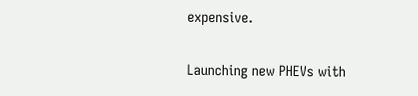expensive.

Launching new PHEVs with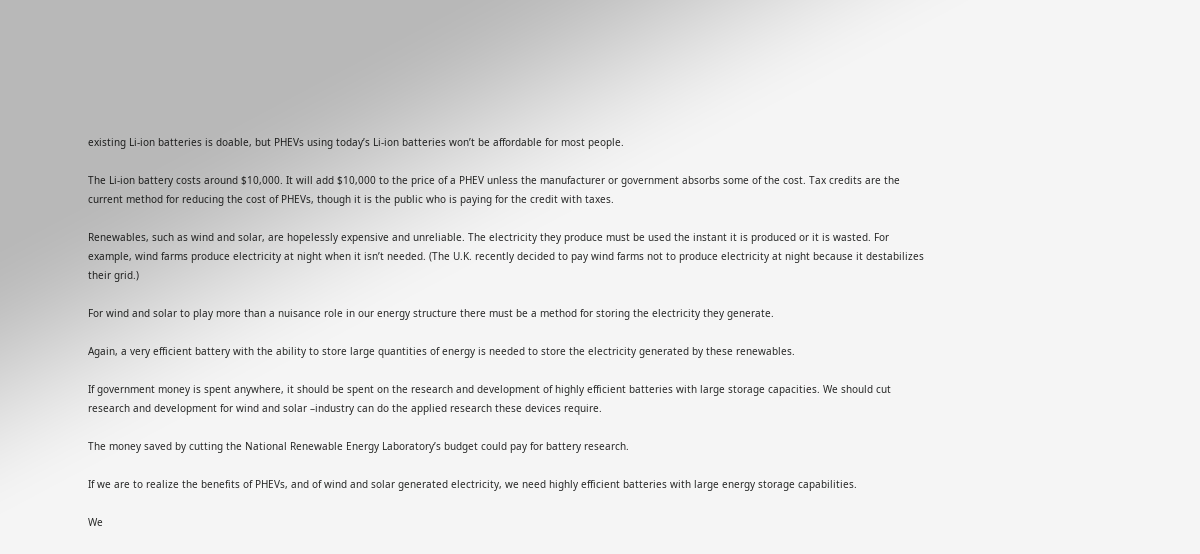existing Li-ion batteries is doable, but PHEVs using today’s Li-ion batteries won’t be affordable for most people.

The Li-ion battery costs around $10,000. It will add $10,000 to the price of a PHEV unless the manufacturer or government absorbs some of the cost. Tax credits are the current method for reducing the cost of PHEVs, though it is the public who is paying for the credit with taxes.

Renewables, such as wind and solar, are hopelessly expensive and unreliable. The electricity they produce must be used the instant it is produced or it is wasted. For example, wind farms produce electricity at night when it isn’t needed. (The U.K. recently decided to pay wind farms not to produce electricity at night because it destabilizes their grid.)

For wind and solar to play more than a nuisance role in our energy structure there must be a method for storing the electricity they generate.

Again, a very efficient battery with the ability to store large quantities of energy is needed to store the electricity generated by these renewables.

If government money is spent anywhere, it should be spent on the research and development of highly efficient batteries with large storage capacities. We should cut research and development for wind and solar –industry can do the applied research these devices require.

The money saved by cutting the National Renewable Energy Laboratory’s budget could pay for battery research.

If we are to realize the benefits of PHEVs, and of wind and solar generated electricity, we need highly efficient batteries with large energy storage capabilities.

We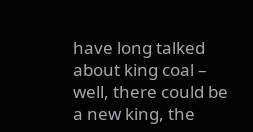have long talked about king coal – well, there could be a new king, the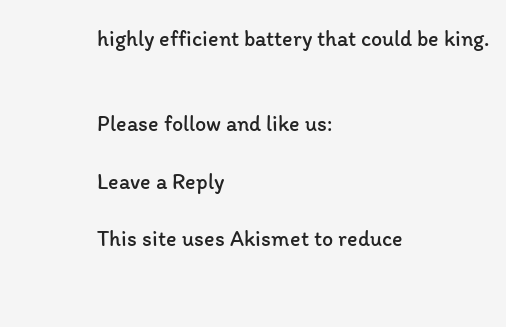highly efficient battery that could be king.


Please follow and like us:

Leave a Reply

This site uses Akismet to reduce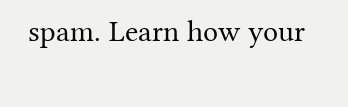spam. Learn how your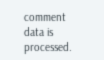comment data is processed.